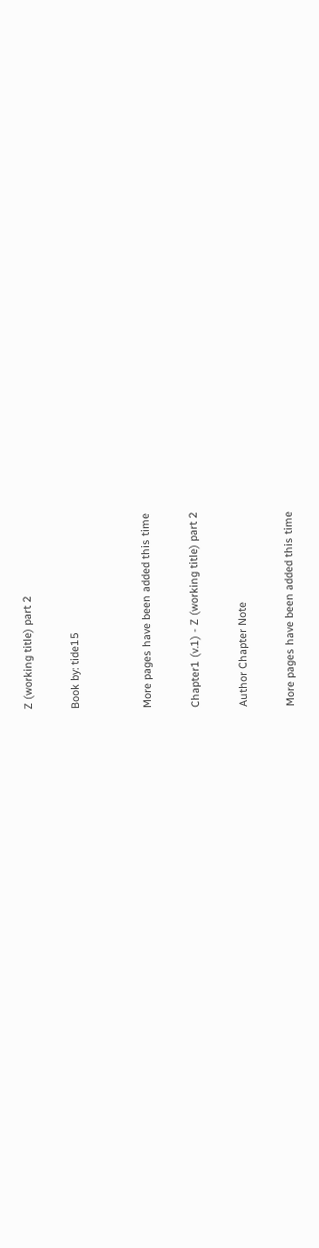Z (working title) part 2

Book by: tide15


More pages have been added this time

Chapter1 (v.1) - Z (working title) part 2

Author Chapter Note

More pages have been added this time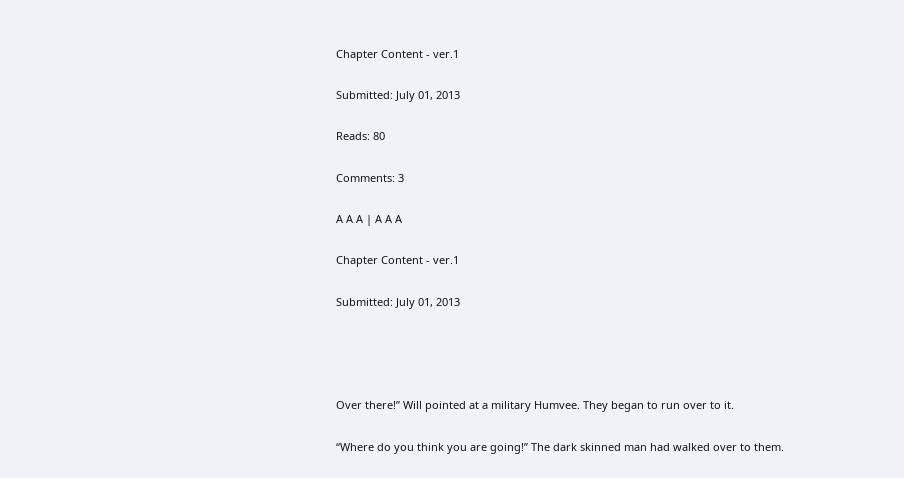Chapter Content - ver.1

Submitted: July 01, 2013

Reads: 80

Comments: 3

A A A | A A A

Chapter Content - ver.1

Submitted: July 01, 2013




Over there!” Will pointed at a military Humvee. They began to run over to it.

“Where do you think you are going!” The dark skinned man had walked over to them.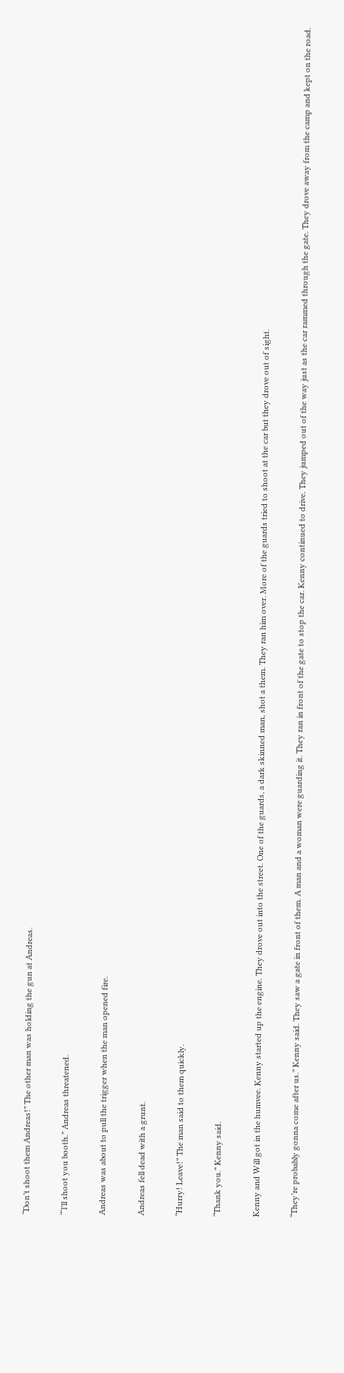“Don’t shoot them Andreas!” The other man was holding the gun at Andreas.

“‘l’ll shoot you booth.” Andreas threatened.

Andreas was about to pull the trigger when the man opened fire.

Andreas fell dead with a grunt.

“Hurry! Leave!” The man said to them quickly.

“Thank you.” Kenny said.

Kenny and Will got in the humvee. Kenny started up the engine. They drove out into the street. One of the guards, a dark skinned man, shot a them. They ran him over. More of the guards tried to shoot at the car but they drove out of sight.

“They’re probably gonna come after us.” Kenny said. They saw a gate in front of them. A man and a woman were guarding it. They ran in front of the gate to stop the car. Kenny continued to drive. They jumped out of the way just as the car rammed through the gate. They drove away from the camp and kept on the road.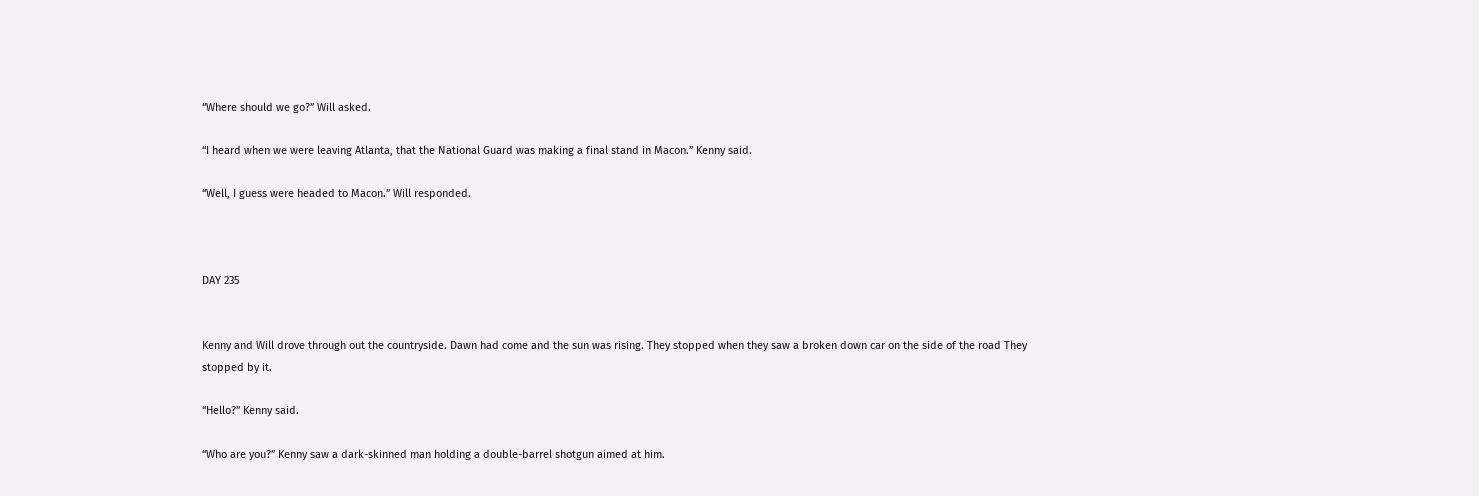“Where should we go?” Will asked.

“I heard when we were leaving Atlanta, that the National Guard was making a final stand in Macon.” Kenny said.

“Well, I guess were headed to Macon.” Will responded.



DAY 235


Kenny and Will drove through out the countryside. Dawn had come and the sun was rising. They stopped when they saw a broken down car on the side of the road They stopped by it.

“Hello?” Kenny said.

“Who are you?” Kenny saw a dark-skinned man holding a double-barrel shotgun aimed at him.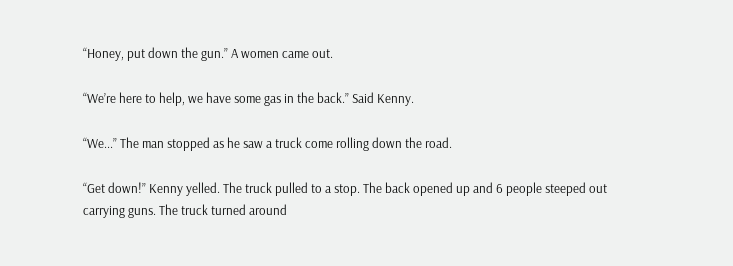“Honey, put down the gun.” A women came out.

“We’re here to help, we have some gas in the back.” Said Kenny.

“We...” The man stopped as he saw a truck come rolling down the road.

“Get down!” Kenny yelled. The truck pulled to a stop. The back opened up and 6 people steeped out carrying guns. The truck turned around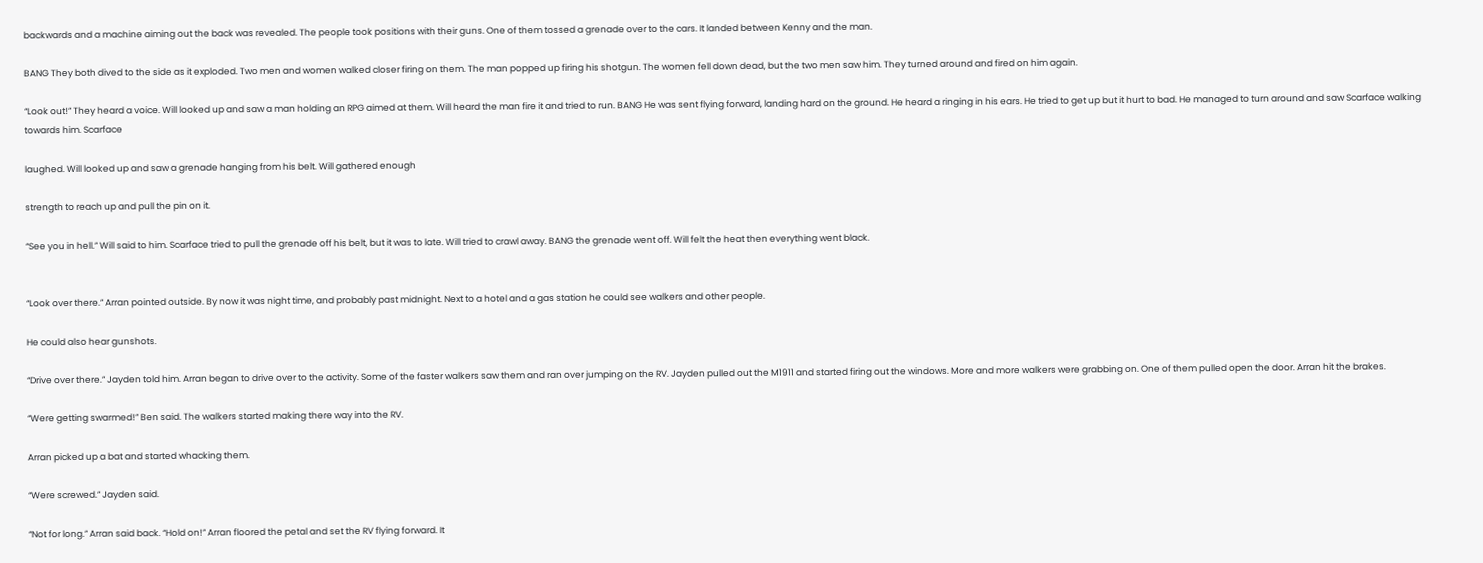backwards and a machine aiming out the back was revealed. The people took positions with their guns. One of them tossed a grenade over to the cars. It landed between Kenny and the man.

BANG They both dived to the side as it exploded. Two men and women walked closer firing on them. The man popped up firing his shotgun. The women fell down dead, but the two men saw him. They turned around and fired on him again.

“Look out!” They heard a voice. Will looked up and saw a man holding an RPG aimed at them. Will heard the man fire it and tried to run. BANG He was sent flying forward, landing hard on the ground. He heard a ringing in his ears. He tried to get up but it hurt to bad. He managed to turn around and saw Scarface walking towards him. Scarface

laughed. Will looked up and saw a grenade hanging from his belt. Will gathered enough

strength to reach up and pull the pin on it.

“See you in hell.” Will said to him. Scarface tried to pull the grenade off his belt, but it was to late. Will tried to crawl away. BANG the grenade went off. Will felt the heat then everything went black.


“Look over there.” Arran pointed outside. By now it was night time, and probably past midnight. Next to a hotel and a gas station he could see walkers and other people.

He could also hear gunshots.

“Drive over there.” Jayden told him. Arran began to drive over to the activity. Some of the faster walkers saw them and ran over jumping on the RV. Jayden pulled out the M1911 and started firing out the windows. More and more walkers were grabbing on. One of them pulled open the door. Arran hit the brakes.

“Were getting swarmed!” Ben said. The walkers started making there way into the RV.

Arran picked up a bat and started whacking them.

“Were screwed.” Jayden said.

“Not for long.” Arran said back. “Hold on!” Arran floored the petal and set the RV flying forward. It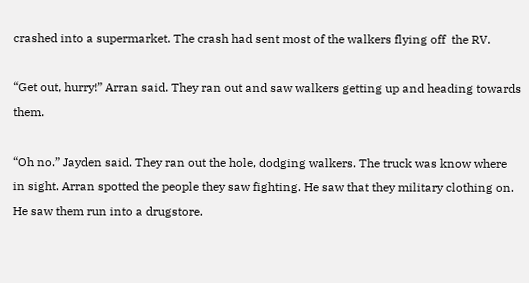crashed into a supermarket. The crash had sent most of the walkers flying off  the RV.

“Get out, hurry!” Arran said. They ran out and saw walkers getting up and heading towards them.

“Oh no.” Jayden said. They ran out the hole, dodging walkers. The truck was know where in sight. Arran spotted the people they saw fighting. He saw that they military clothing on. He saw them run into a drugstore.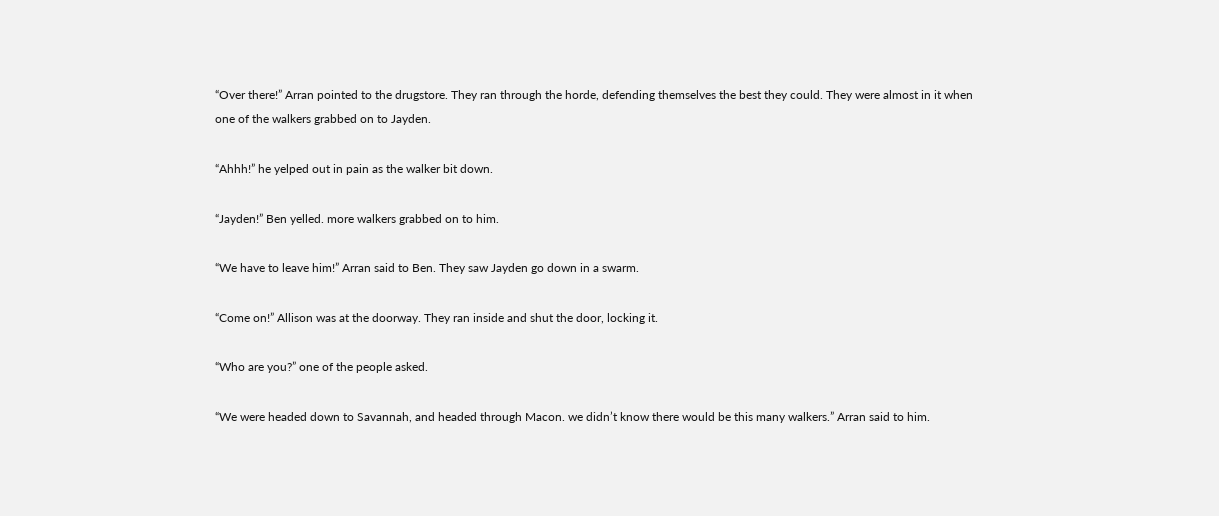“Over there!” Arran pointed to the drugstore. They ran through the horde, defending themselves the best they could. They were almost in it when one of the walkers grabbed on to Jayden.

“Ahhh!” he yelped out in pain as the walker bit down.

“Jayden!” Ben yelled. more walkers grabbed on to him.

“We have to leave him!” Arran said to Ben. They saw Jayden go down in a swarm.

“Come on!” Allison was at the doorway. They ran inside and shut the door, locking it.

“Who are you?” one of the people asked.

“We were headed down to Savannah, and headed through Macon. we didn’t know there would be this many walkers.” Arran said to him.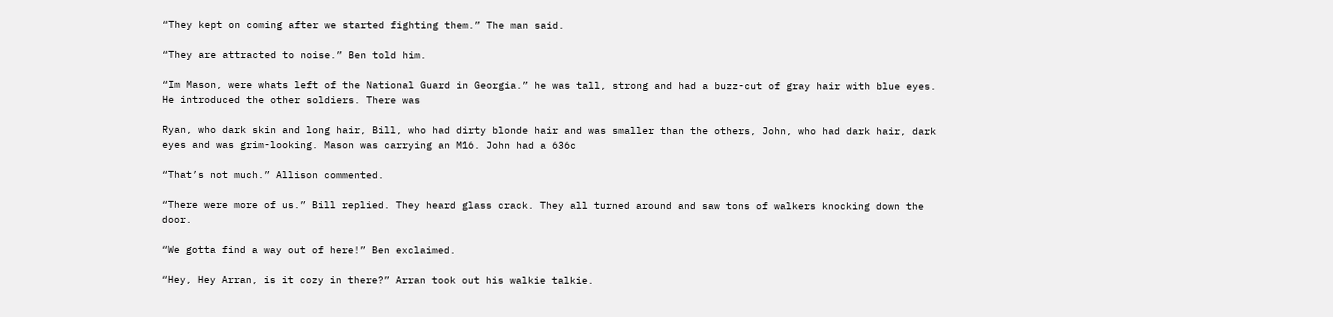“They kept on coming after we started fighting them.” The man said.

“They are attracted to noise.” Ben told him.

“Im Mason, were whats left of the National Guard in Georgia.” he was tall, strong and had a buzz-cut of gray hair with blue eyes. He introduced the other soldiers. There was

Ryan, who dark skin and long hair, Bill, who had dirty blonde hair and was smaller than the others, John, who had dark hair, dark eyes and was grim-looking. Mason was carrying an M16. John had a 636c

“That’s not much.” Allison commented.

“There were more of us.” Bill replied. They heard glass crack. They all turned around and saw tons of walkers knocking down the door.

“We gotta find a way out of here!” Ben exclaimed.

“Hey, Hey Arran, is it cozy in there?” Arran took out his walkie talkie.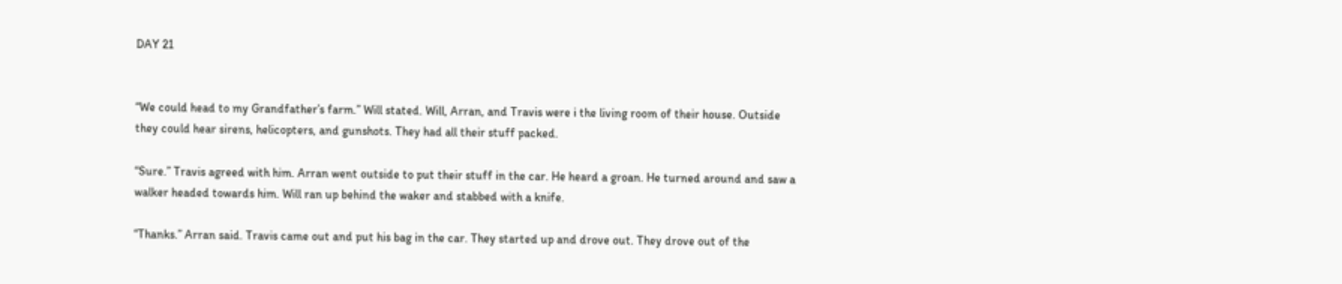DAY 21


“We could head to my Grandfather’s farm.” Will stated. Will, Arran, and Travis were i the living room of their house. Outside they could hear sirens, helicopters, and gunshots. They had all their stuff packed.

“Sure.” Travis agreed with him. Arran went outside to put their stuff in the car. He heard a groan. He turned around and saw a walker headed towards him. Will ran up behind the waker and stabbed with a knife.

“Thanks.” Arran said. Travis came out and put his bag in the car. They started up and drove out. They drove out of the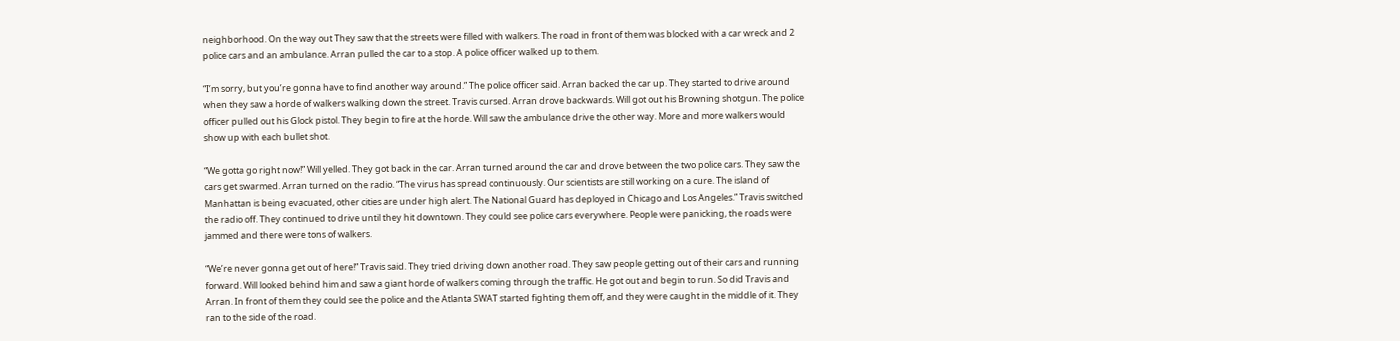neighborhood. On the way out They saw that the streets were filled with walkers. The road in front of them was blocked with a car wreck and 2 police cars and an ambulance. Arran pulled the car to a stop. A police officer walked up to them.

“I’m sorry, but you’re gonna have to find another way around.” The police officer said. Arran backed the car up. They started to drive around when they saw a horde of walkers walking down the street. Travis cursed. Arran drove backwards. Will got out his Browning shotgun. The police officer pulled out his Glock pistol. They begin to fire at the horde. Will saw the ambulance drive the other way. More and more walkers would show up with each bullet shot.

“We gotta go right now!” Will yelled. They got back in the car. Arran turned around the car and drove between the two police cars. They saw the cars get swarmed. Arran turned on the radio. “The virus has spread continuously. Our scientists are still working on a cure. The island of Manhattan is being evacuated, other cities are under high alert. The National Guard has deployed in Chicago and Los Angeles.” Travis switched the radio off. They continued to drive until they hit downtown. They could see police cars everywhere. People were panicking, the roads were jammed and there were tons of walkers.

“We’re never gonna get out of here!” Travis said. They tried driving down another road. They saw people getting out of their cars and running forward. Will looked behind him and saw a giant horde of walkers coming through the traffic. He got out and begin to run. So did Travis and Arran. In front of them they could see the police and the Atlanta SWAT started fighting them off, and they were caught in the middle of it. They ran to the side of the road.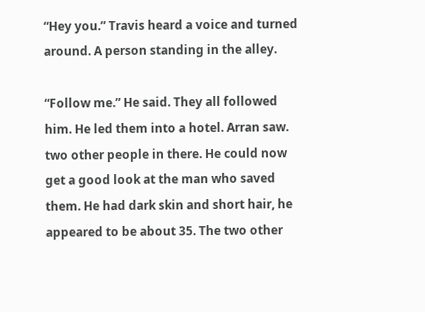“Hey you.” Travis heard a voice and turned around. A person standing in the alley.

“Follow me.” He said. They all followed him. He led them into a hotel. Arran saw. two other people in there. He could now get a good look at the man who saved them. He had dark skin and short hair, he appeared to be about 35. The two other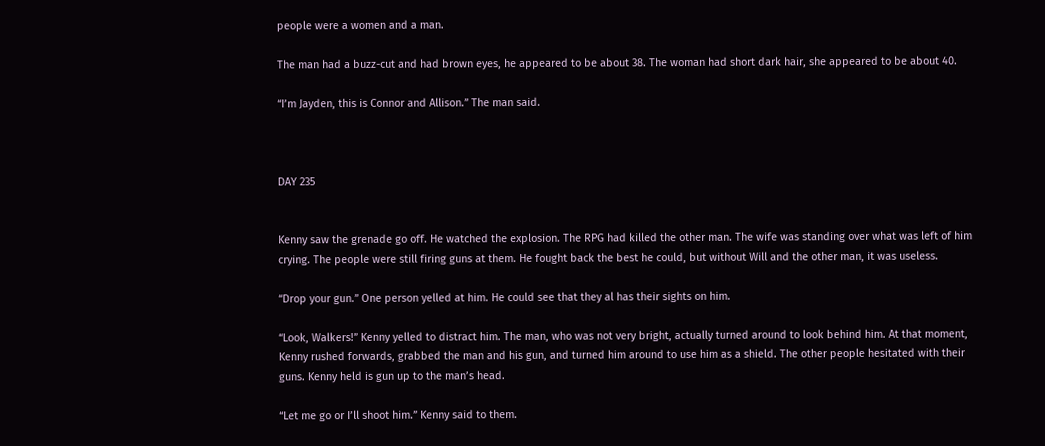people were a women and a man.

The man had a buzz-cut and had brown eyes, he appeared to be about 38. The woman had short dark hair, she appeared to be about 40.

“I’m Jayden, this is Connor and Allison.” The man said.



DAY 235


Kenny saw the grenade go off. He watched the explosion. The RPG had killed the other man. The wife was standing over what was left of him crying. The people were still firing guns at them. He fought back the best he could, but without Will and the other man, it was useless.

“Drop your gun.” One person yelled at him. He could see that they al has their sights on him.

“Look, Walkers!” Kenny yelled to distract him. The man, who was not very bright, actually turned around to look behind him. At that moment, Kenny rushed forwards, grabbed the man and his gun, and turned him around to use him as a shield. The other people hesitated with their guns. Kenny held is gun up to the man’s head.

“Let me go or I’ll shoot him.” Kenny said to them.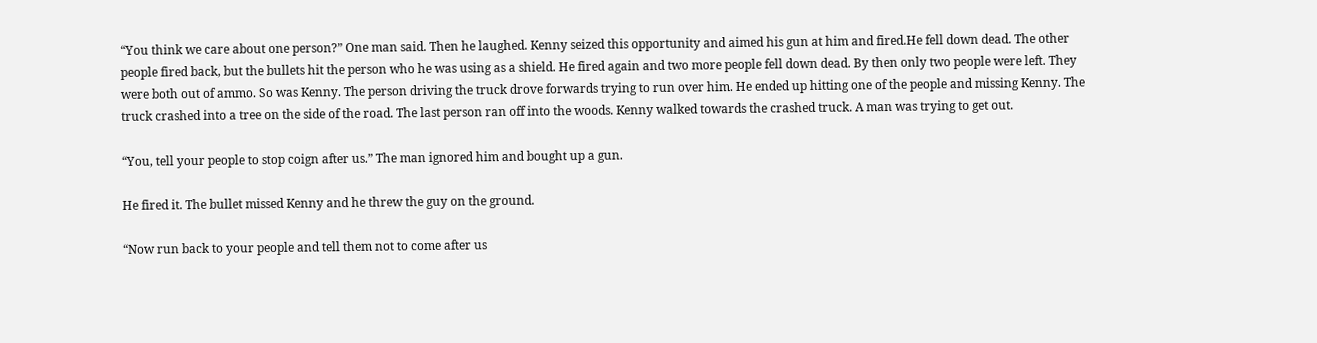“You think we care about one person?” One man said. Then he laughed. Kenny seized this opportunity and aimed his gun at him and fired.He fell down dead. The other people fired back, but the bullets hit the person who he was using as a shield. He fired again and two more people fell down dead. By then only two people were left. They were both out of ammo. So was Kenny. The person driving the truck drove forwards trying to run over him. He ended up hitting one of the people and missing Kenny. The truck crashed into a tree on the side of the road. The last person ran off into the woods. Kenny walked towards the crashed truck. A man was trying to get out.

“You, tell your people to stop coign after us.” The man ignored him and bought up a gun.

He fired it. The bullet missed Kenny and he threw the guy on the ground.

“Now run back to your people and tell them not to come after us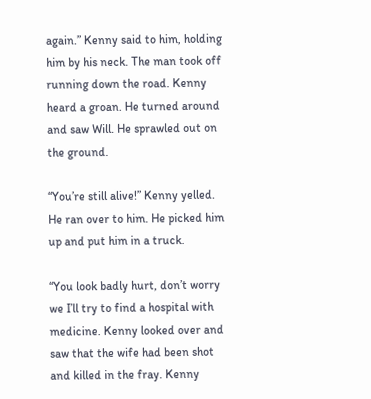again.” Kenny said to him, holding him by his neck. The man took off running down the road. Kenny heard a groan. He turned around and saw Will. He sprawled out on the ground.

“You’re still alive!” Kenny yelled. He ran over to him. He picked him up and put him in a truck.

“You look badly hurt, don’t worry we I’ll try to find a hospital with medicine. Kenny looked over and saw that the wife had been shot and killed in the fray. Kenny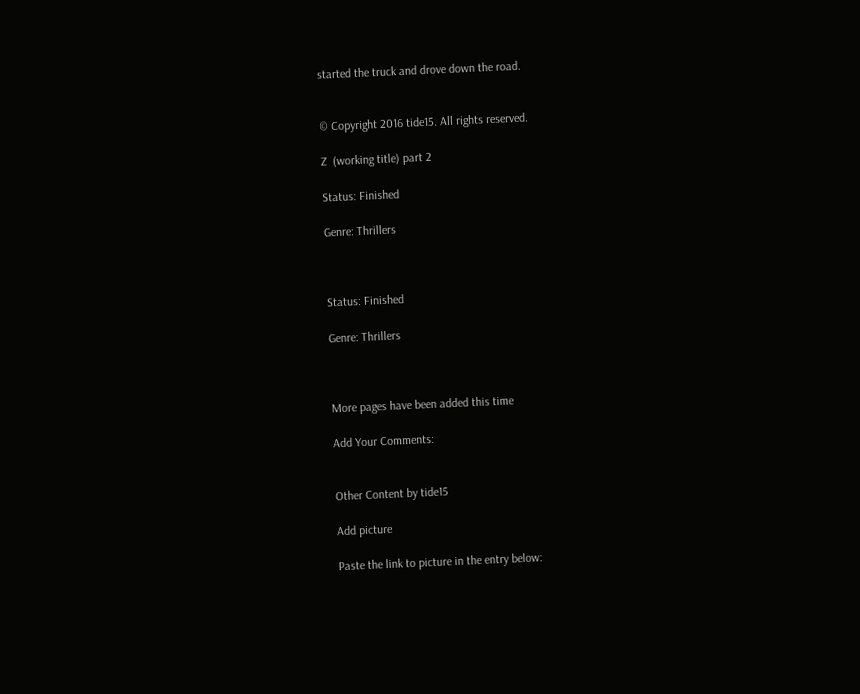started the truck and drove down the road.


© Copyright 2016 tide15. All rights reserved.

Z  (working title) part 2

Status: Finished

Genre: Thrillers



Status: Finished

Genre: Thrillers



More pages have been added this time

Add Your Comments:


Other Content by tide15

Add picture

Paste the link to picture in the entry below: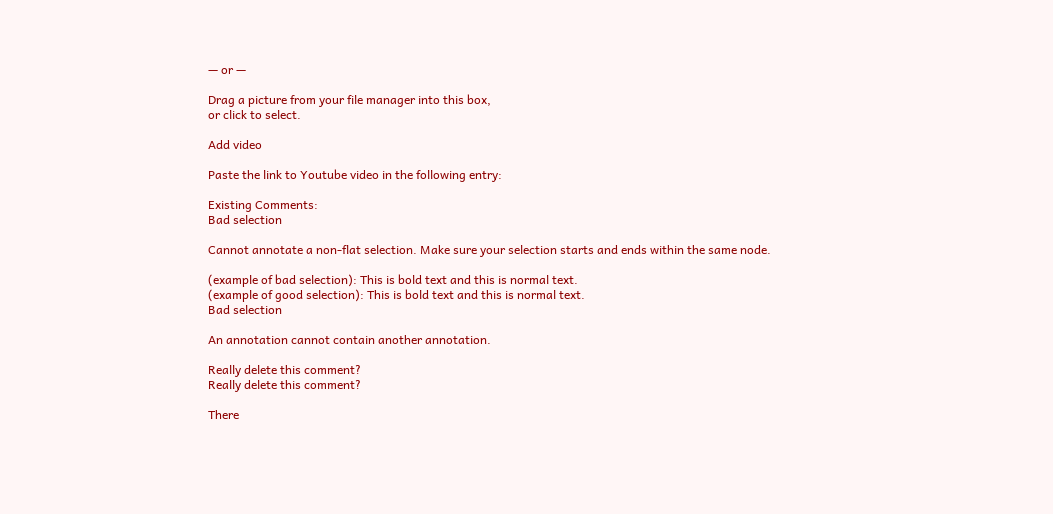— or —

Drag a picture from your file manager into this box,
or click to select.

Add video

Paste the link to Youtube video in the following entry:

Existing Comments:
Bad selection

Cannot annotate a non-flat selection. Make sure your selection starts and ends within the same node.

(example of bad selection): This is bold text and this is normal text.
(example of good selection): This is bold text and this is normal text.
Bad selection

An annotation cannot contain another annotation.

Really delete this comment?
Really delete this comment?

There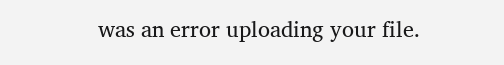was an error uploading your file.